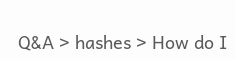Q&A > hashes > How do I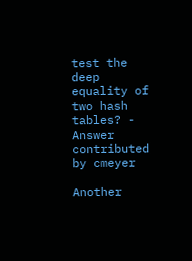test the deep equality of two hash tables? - Answer contributed by cmeyer

Another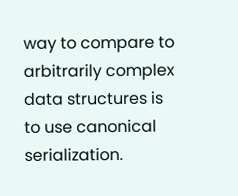way to compare to arbitrarily complex data structures is to use canonical serialization.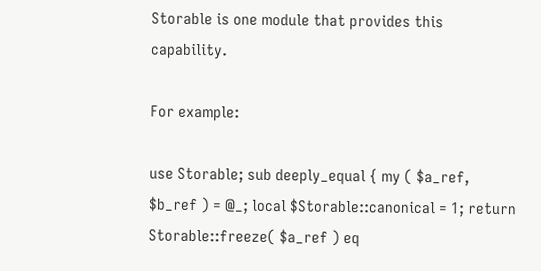Storable is one module that provides this capability.

For example:

use Storable; sub deeply_equal { my ( $a_ref, $b_ref ) = @_; local $Storable::canonical = 1; return Storable::freeze( $a_ref ) eq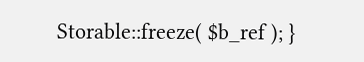Storable::freeze( $b_ref ); }